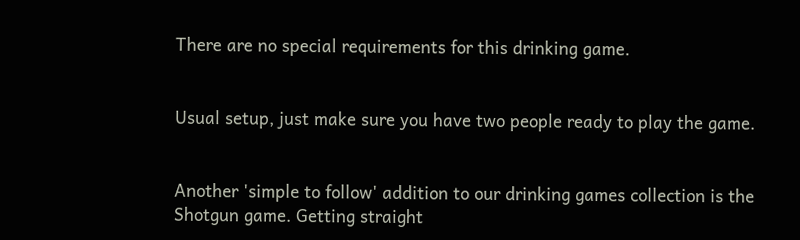There are no special requirements for this drinking game.


Usual setup, just make sure you have two people ready to play the game.


Another 'simple to follow' addition to our drinking games collection is the Shotgun game. Getting straight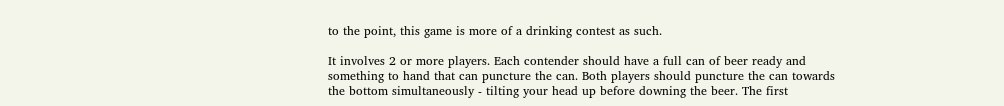to the point, this game is more of a drinking contest as such.

It involves 2 or more players. Each contender should have a full can of beer ready and something to hand that can puncture the can. Both players should puncture the can towards the bottom simultaneously - tilting your head up before downing the beer. The first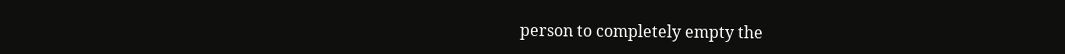person to completely empty the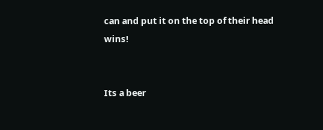can and put it on the top of their head wins!


Its a beer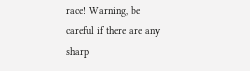race! Warning, be careful if there are any sharp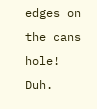edges on the cans hole! Duh.